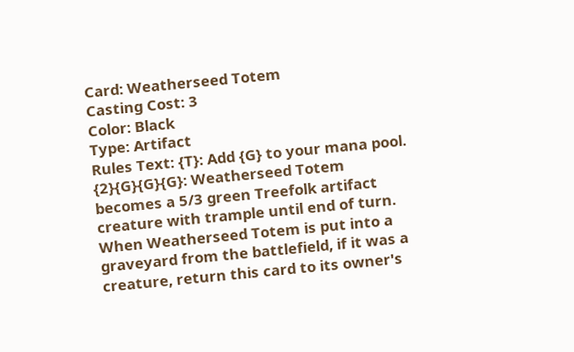Card: Weatherseed Totem
Casting Cost: 3
Color: Black
Type: Artifact
Rules Text: {T}: Add {G} to your mana pool. {2}{G}{G}{G}: Weatherseed Totem becomes a 5/3 green Treefolk artifact creature with trample until end of turn. When Weatherseed Totem is put into a graveyard from the battlefield, if it was a creature, return this card to its owner's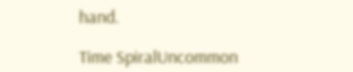hand.

Time SpiralUncommon